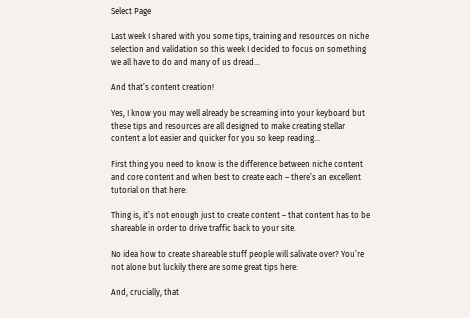Select Page

Last week I shared with you some tips, training and resources on niche selection and validation so this week I decided to focus on something we all have to do and many of us dread…

And that’s content creation!

Yes, I know you may well already be screaming into your keyboard but these tips and resources are all designed to make creating stellar content a lot easier and quicker for you so keep reading…

First thing you need to know is the difference between niche content and core content and when best to create each – there’s an excellent tutorial on that here:

Thing is, it’s not enough just to create content – that content has to be shareable in order to drive traffic back to your site.

No idea how to create shareable stuff people will salivate over? You’re not alone but luckily there are some great tips here:

And, crucially, that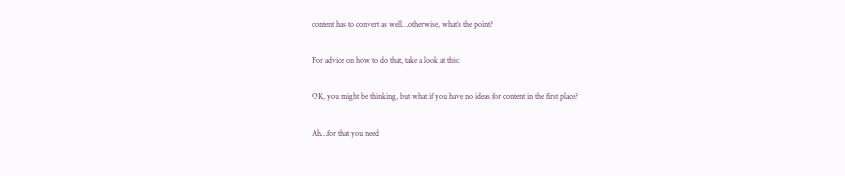content has to convert as well…otherwise, what’s the point?

For advice on how to do that, take a look at this:

OK, you might be thinking, but what if you have no ideas for content in the first place?

Ah…for that you need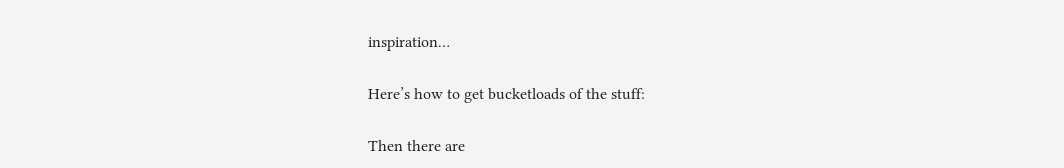inspiration…

Here’s how to get bucketloads of the stuff:

Then there are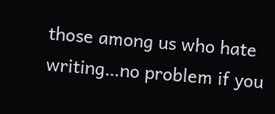those among us who hate writing…no problem if you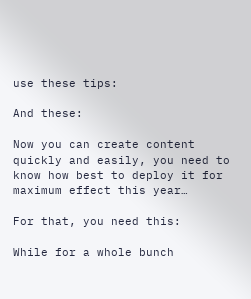use these tips:

And these:

Now you can create content quickly and easily, you need to know how best to deploy it for maximum effect this year…

For that, you need this:

While for a whole bunch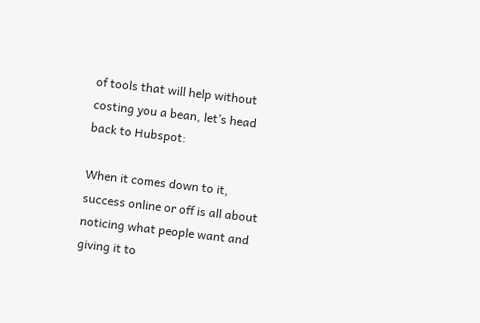of tools that will help without costing you a bean, let’s head back to Hubspot:

When it comes down to it, success online or off is all about noticing what people want and giving it to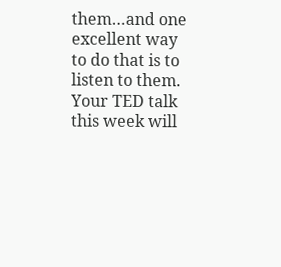them…and one excellent way to do that is to listen to them. Your TED talk this week will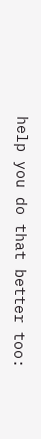help you do that better too: